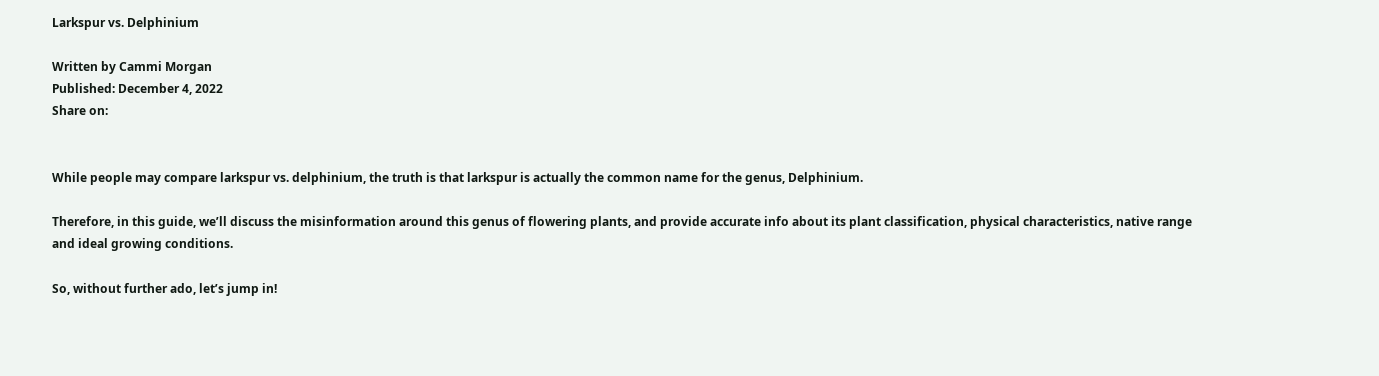Larkspur vs. Delphinium

Written by Cammi Morgan
Published: December 4, 2022
Share on:


While people may compare larkspur vs. delphinium, the truth is that larkspur is actually the common name for the genus, Delphinium.

Therefore, in this guide, we’ll discuss the misinformation around this genus of flowering plants, and provide accurate info about its plant classification, physical characteristics, native range and ideal growing conditions.

So, without further ado, let’s jump in!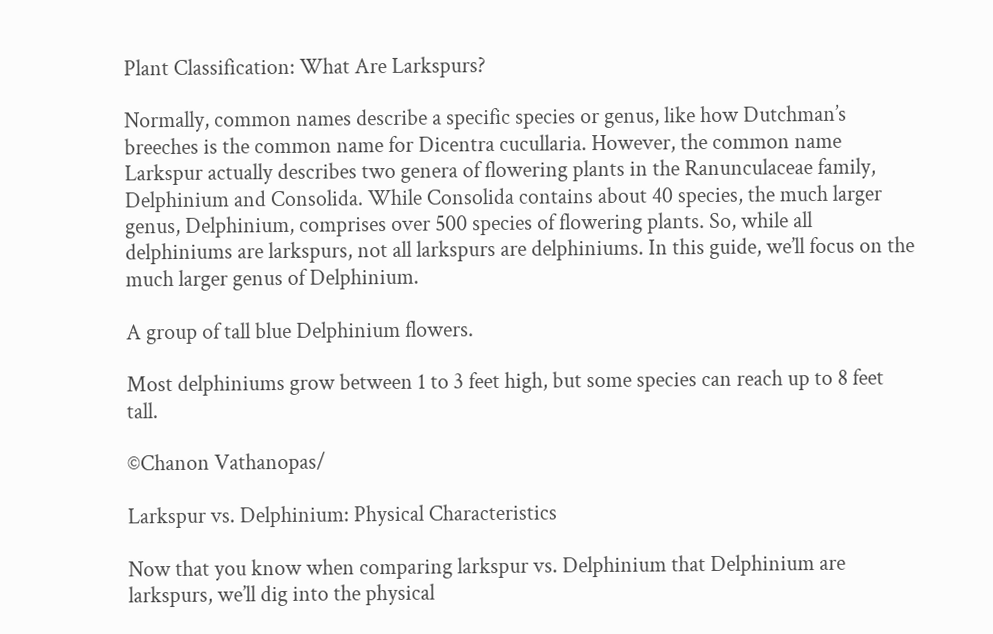Plant Classification: What Are Larkspurs?

Normally, common names describe a specific species or genus, like how Dutchman’s breeches is the common name for Dicentra cucullaria. However, the common name Larkspur actually describes two genera of flowering plants in the Ranunculaceae family, Delphinium and Consolida. While Consolida contains about 40 species, the much larger genus, Delphinium, comprises over 500 species of flowering plants. So, while all delphiniums are larkspurs, not all larkspurs are delphiniums. In this guide, we’ll focus on the much larger genus of Delphinium.

A group of tall blue Delphinium flowers.

Most delphiniums grow between 1 to 3 feet high, but some species can reach up to 8 feet tall.

©Chanon Vathanopas/

Larkspur vs. Delphinium: Physical Characteristics

Now that you know when comparing larkspur vs. Delphinium that Delphinium are larkspurs, we’ll dig into the physical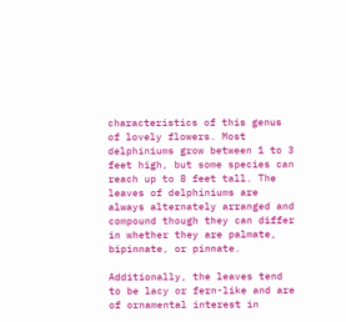characteristics of this genus of lovely flowers. Most delphiniums grow between 1 to 3 feet high, but some species can reach up to 8 feet tall. The leaves of delphiniums are always alternately arranged and compound though they can differ in whether they are palmate, bipinnate, or pinnate.

Additionally, the leaves tend to be lacy or fern-like and are of ornamental interest in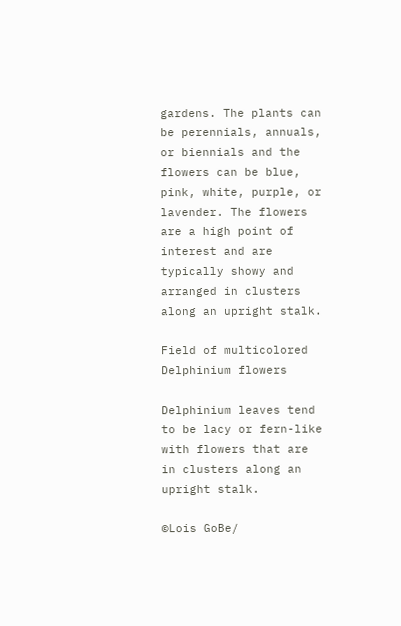gardens. The plants can be perennials, annuals, or biennials and the flowers can be blue, pink, white, purple, or lavender. The flowers are a high point of interest and are typically showy and arranged in clusters along an upright stalk.

Field of multicolored Delphinium flowers

Delphinium leaves tend to be lacy or fern-like with flowers that are in clusters along an upright stalk.

©Lois GoBe/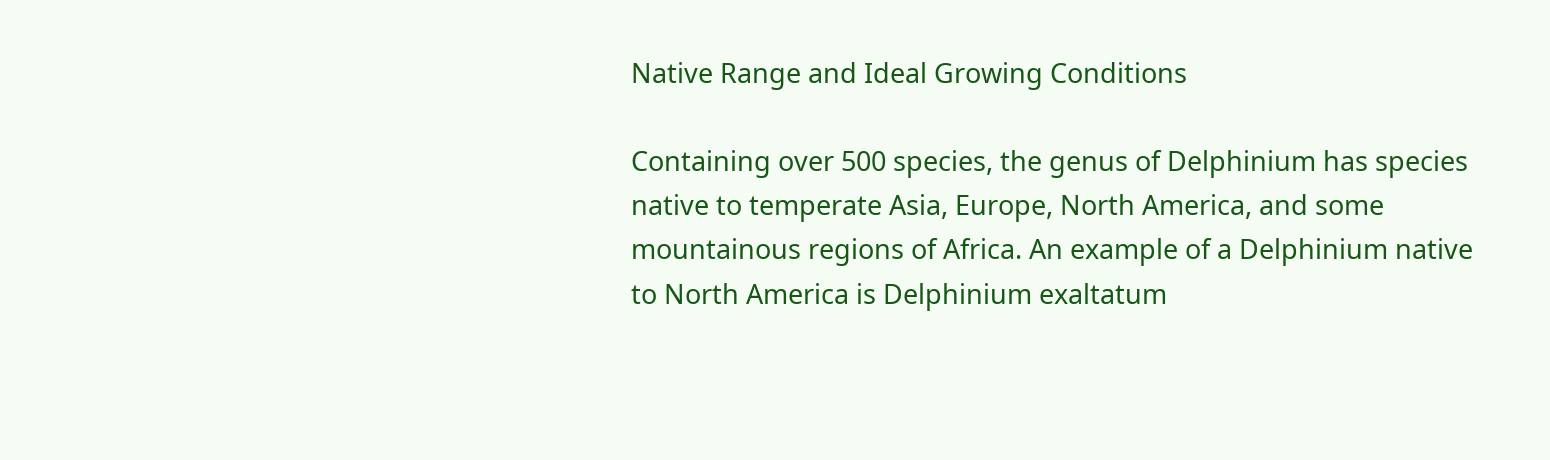Native Range and Ideal Growing Conditions

Containing over 500 species, the genus of Delphinium has species native to temperate Asia, Europe, North America, and some mountainous regions of Africa. An example of a Delphinium native to North America is Delphinium exaltatum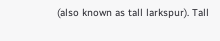(also known as tall larkspur). Tall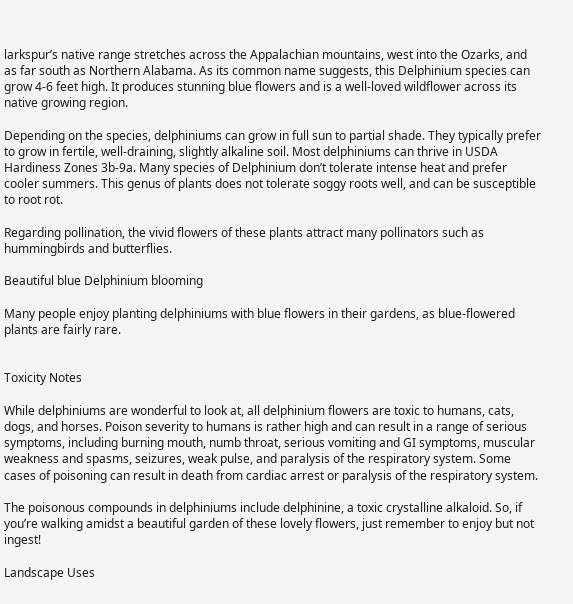larkspur’s native range stretches across the Appalachian mountains, west into the Ozarks, and as far south as Northern Alabama. As its common name suggests, this Delphinium species can grow 4-6 feet high. It produces stunning blue flowers and is a well-loved wildflower across its native growing region.

Depending on the species, delphiniums can grow in full sun to partial shade. They typically prefer to grow in fertile, well-draining, slightly alkaline soil. Most delphiniums can thrive in USDA Hardiness Zones 3b-9a. Many species of Delphinium don’t tolerate intense heat and prefer cooler summers. This genus of plants does not tolerate soggy roots well, and can be susceptible to root rot.

Regarding pollination, the vivid flowers of these plants attract many pollinators such as hummingbirds and butterflies.

Beautiful blue Delphinium blooming

Many people enjoy planting delphiniums with blue flowers in their gardens, as blue-flowered plants are fairly rare.


Toxicity Notes

While delphiniums are wonderful to look at, all delphinium flowers are toxic to humans, cats, dogs, and horses. Poison severity to humans is rather high and can result in a range of serious symptoms, including burning mouth, numb throat, serious vomiting and GI symptoms, muscular weakness and spasms, seizures, weak pulse, and paralysis of the respiratory system. Some cases of poisoning can result in death from cardiac arrest or paralysis of the respiratory system.

The poisonous compounds in delphiniums include delphinine, a toxic crystalline alkaloid. So, if you’re walking amidst a beautiful garden of these lovely flowers, just remember to enjoy but not ingest!

Landscape Uses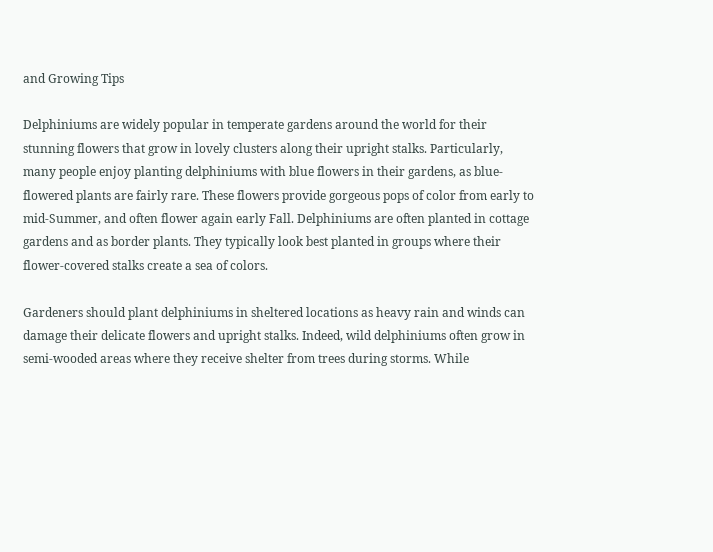and Growing Tips

Delphiniums are widely popular in temperate gardens around the world for their stunning flowers that grow in lovely clusters along their upright stalks. Particularly, many people enjoy planting delphiniums with blue flowers in their gardens, as blue-flowered plants are fairly rare. These flowers provide gorgeous pops of color from early to mid-Summer, and often flower again early Fall. Delphiniums are often planted in cottage gardens and as border plants. They typically look best planted in groups where their flower-covered stalks create a sea of colors.

Gardeners should plant delphiniums in sheltered locations as heavy rain and winds can damage their delicate flowers and upright stalks. Indeed, wild delphiniums often grow in semi-wooded areas where they receive shelter from trees during storms. While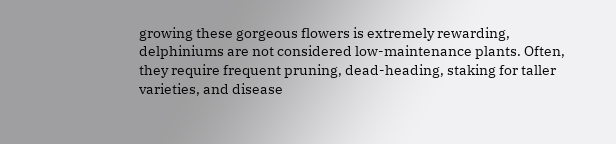growing these gorgeous flowers is extremely rewarding, delphiniums are not considered low-maintenance plants. Often, they require frequent pruning, dead-heading, staking for taller varieties, and disease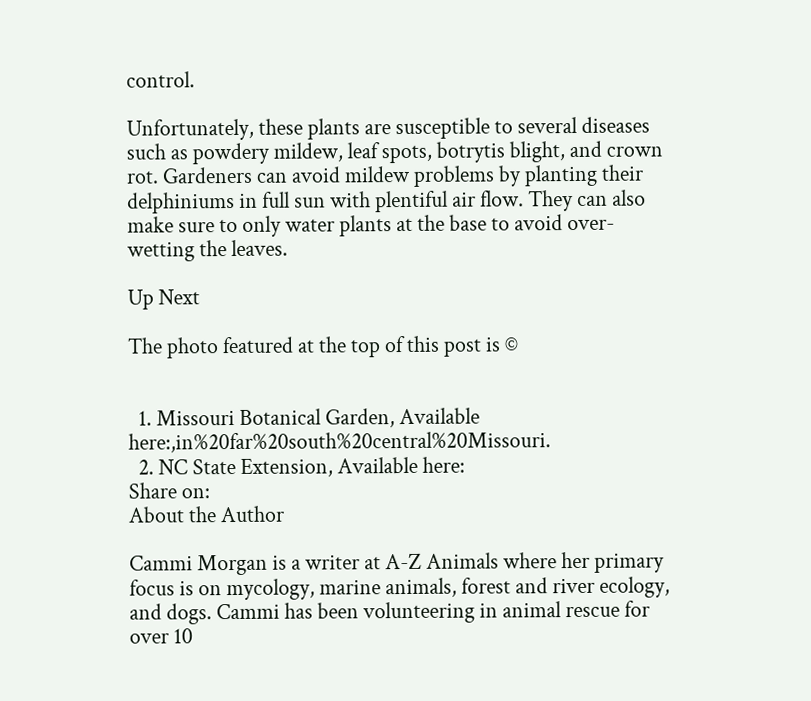control.

Unfortunately, these plants are susceptible to several diseases such as powdery mildew, leaf spots, botrytis blight, and crown rot. Gardeners can avoid mildew problems by planting their delphiniums in full sun with plentiful air flow. They can also make sure to only water plants at the base to avoid over-wetting the leaves.

Up Next

The photo featured at the top of this post is ©


  1. Missouri Botanical Garden, Available here:,in%20far%20south%20central%20Missouri.
  2. NC State Extension, Available here:
Share on:
About the Author

Cammi Morgan is a writer at A-Z Animals where her primary focus is on mycology, marine animals, forest and river ecology, and dogs. Cammi has been volunteering in animal rescue for over 10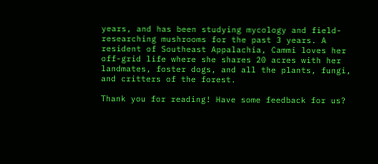years, and has been studying mycology and field-researching mushrooms for the past 3 years. A resident of Southeast Appalachia, Cammi loves her off-grid life where she shares 20 acres with her landmates, foster dogs, and all the plants, fungi, and critters of the forest.

Thank you for reading! Have some feedback for us?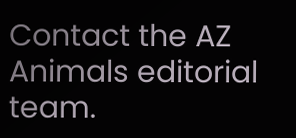Contact the AZ Animals editorial team.